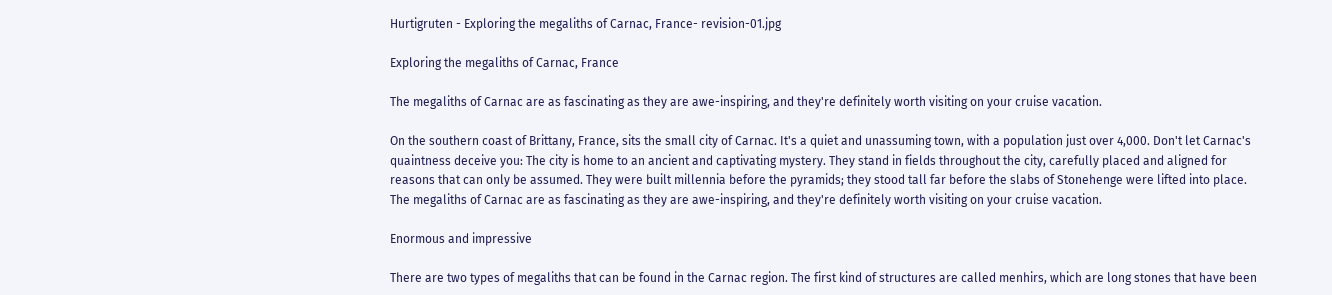Hurtigruten - Exploring the megaliths of Carnac, France- revision-01.jpg

Exploring the megaliths of Carnac, France

The megaliths of Carnac are as fascinating as they are awe-inspiring, and they're definitely worth visiting on your cruise vacation.

On the southern coast of Brittany, France, sits the small city of Carnac. It's a quiet and unassuming town, with a population just over 4,000. Don't let Carnac's quaintness deceive you: The city is home to an ancient and captivating mystery. They stand in fields throughout the city, carefully placed and aligned for reasons that can only be assumed. They were built millennia before the pyramids; they stood tall far before the slabs of Stonehenge were lifted into place. The megaliths of Carnac are as fascinating as they are awe-inspiring, and they're definitely worth visiting on your cruise vacation.

Enormous and impressive

There are two types of megaliths that can be found in the Carnac region. The first kind of structures are called menhirs, which are long stones that have been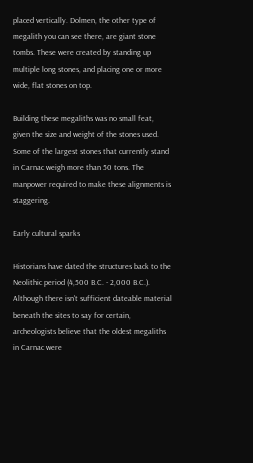placed vertically. Dolmen, the other type of megalith you can see there, are giant stone tombs. These were created by standing up multiple long stones, and placing one or more wide, flat stones on top.

Building these megaliths was no small feat, given the size and weight of the stones used. Some of the largest stones that currently stand in Carnac weigh more than 50 tons. The manpower required to make these alignments is staggering.

Early cultural sparks

Historians have dated the structures back to the Neolithic period (4,500 B.C. - 2,000 B.C.). Although there isn't sufficient dateable material beneath the sites to say for certain, archeologists believe that the oldest megaliths in Carnac were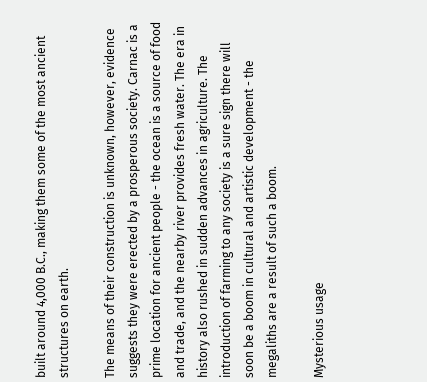built around 4,000 B.C., making them some of the most ancient structures on earth.

The means of their construction is unknown, however, evidence suggests they were erected by a prosperous society. Carnac is a prime location for ancient people - the ocean is a source of food and trade, and the nearby river provides fresh water. The era in history also rushed in sudden advances in agriculture. The introduction of farming to any society is a sure sign there will soon be a boom in cultural and artistic development - the megaliths are a result of such a boom.

Mysterious usage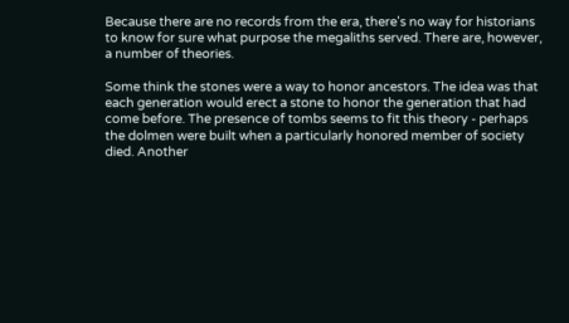Because there are no records from the era, there's no way for historians to know for sure what purpose the megaliths served. There are, however, a number of theories.

Some think the stones were a way to honor ancestors. The idea was that each generation would erect a stone to honor the generation that had come before. The presence of tombs seems to fit this theory - perhaps the dolmen were built when a particularly honored member of society died. Another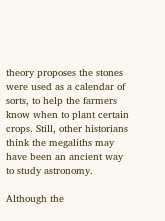theory proposes the stones were used as a calendar of sorts, to help the farmers know when to plant certain crops. Still, other historians think the megaliths may have been an ancient way to study astronomy.

Although the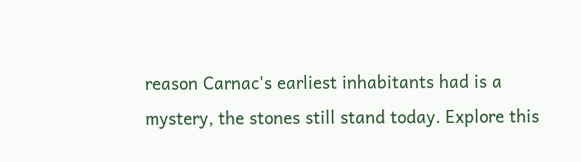reason Carnac's earliest inhabitants had is a mystery, the stones still stand today. Explore this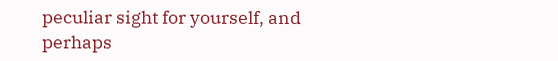peculiar sight for yourself, and perhaps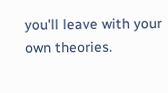you'll leave with your own theories.